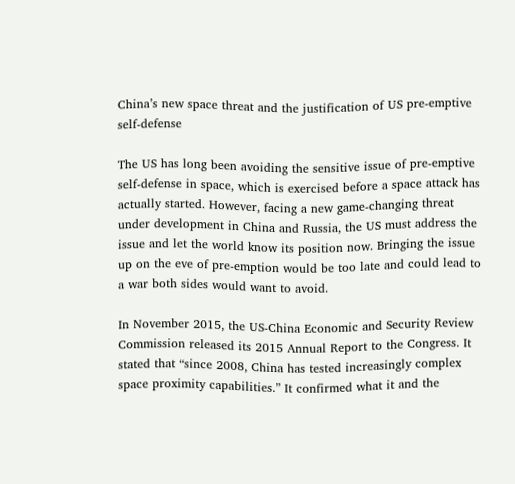China’s new space threat and the justification of US pre-emptive self-defense

The US has long been avoiding the sensitive issue of pre-emptive self-defense in space, which is exercised before a space attack has actually started. However, facing a new game-changing threat under development in China and Russia, the US must address the issue and let the world know its position now. Bringing the issue up on the eve of pre-emption would be too late and could lead to a war both sides would want to avoid.

In November 2015, the US-China Economic and Security Review Commission released its 2015 Annual Report to the Congress. It stated that “since 2008, China has tested increasingly complex space proximity capabilities.” It confirmed what it and the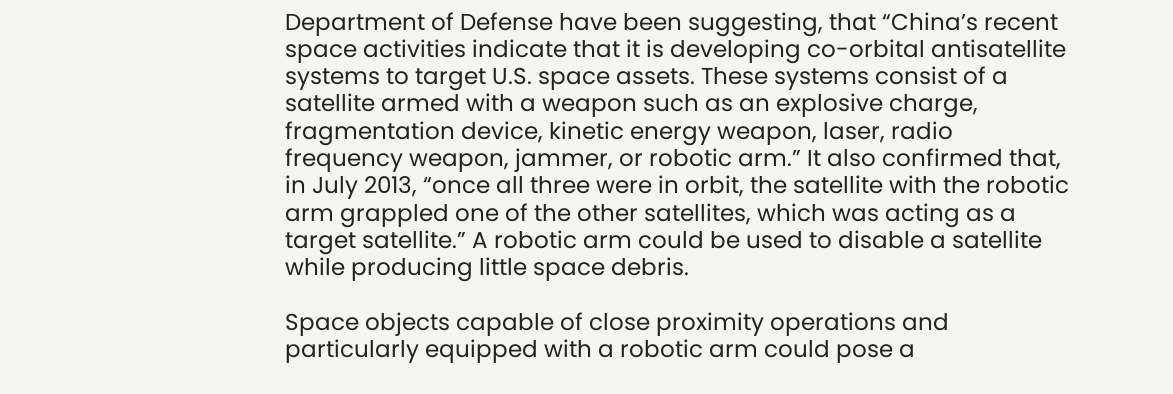Department of Defense have been suggesting, that “China’s recent space activities indicate that it is developing co-orbital antisatellite systems to target U.S. space assets. These systems consist of a satellite armed with a weapon such as an explosive charge, fragmentation device, kinetic energy weapon, laser, radio frequency weapon, jammer, or robotic arm.” It also confirmed that, in July 2013, “once all three were in orbit, the satellite with the robotic arm grappled one of the other satellites, which was acting as a target satellite.” A robotic arm could be used to disable a satellite while producing little space debris.

Space objects capable of close proximity operations and particularly equipped with a robotic arm could pose a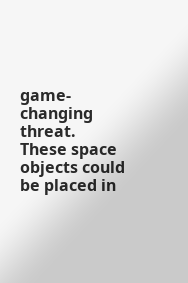game-changing threat. These space objects could be placed in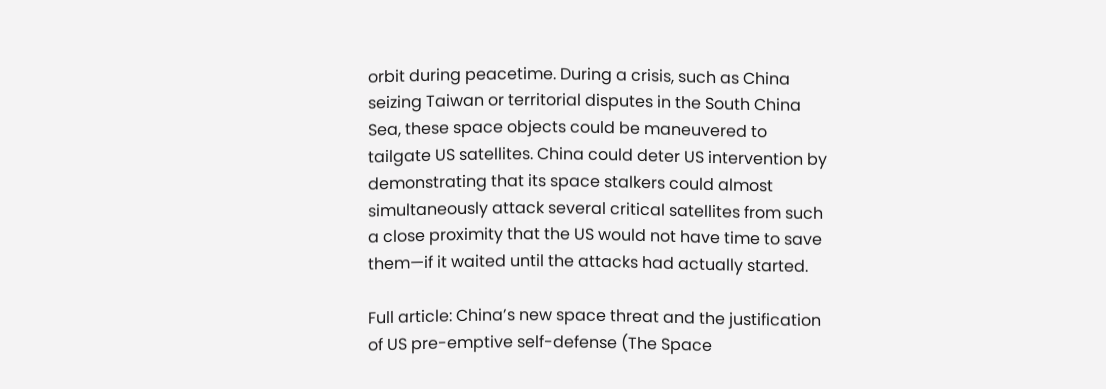orbit during peacetime. During a crisis, such as China seizing Taiwan or territorial disputes in the South China Sea, these space objects could be maneuvered to tailgate US satellites. China could deter US intervention by demonstrating that its space stalkers could almost simultaneously attack several critical satellites from such a close proximity that the US would not have time to save them—if it waited until the attacks had actually started.

Full article: China’s new space threat and the justification of US pre-emptive self-defense (The Space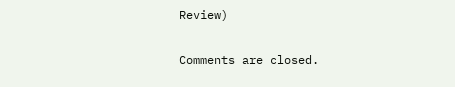Review)

Comments are closed.